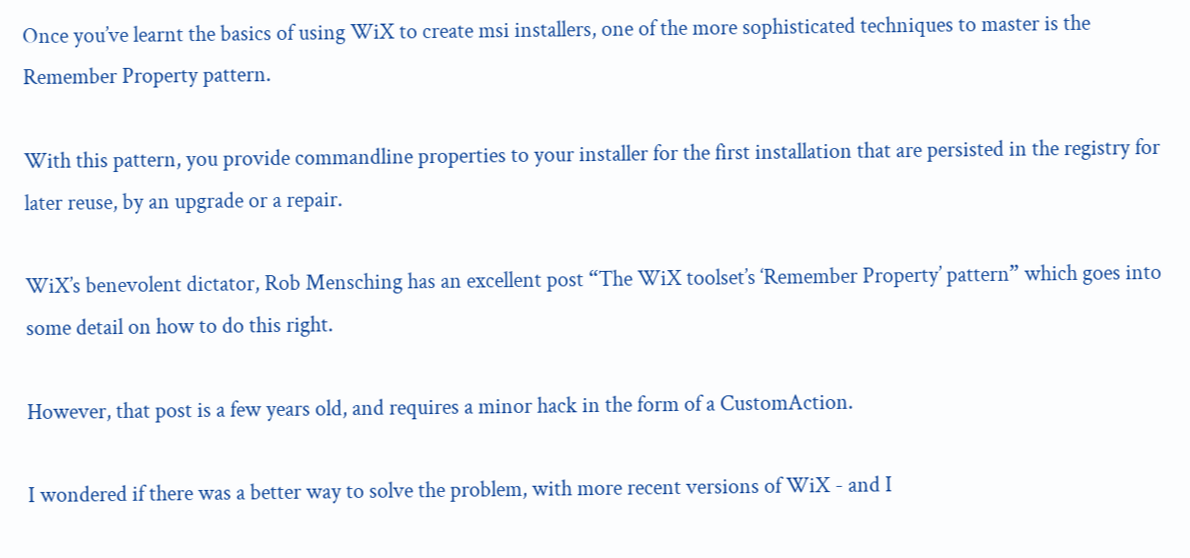Once you’ve learnt the basics of using WiX to create msi installers, one of the more sophisticated techniques to master is the Remember Property pattern.

With this pattern, you provide commandline properties to your installer for the first installation that are persisted in the registry for later reuse, by an upgrade or a repair.

WiX’s benevolent dictator, Rob Mensching has an excellent post “The WiX toolset’s ‘Remember Property’ pattern” which goes into some detail on how to do this right.

However, that post is a few years old, and requires a minor hack in the form of a CustomAction.

I wondered if there was a better way to solve the problem, with more recent versions of WiX - and I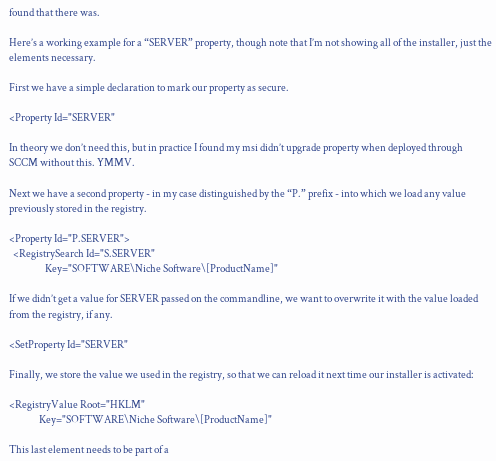found that there was.

Here’s a working example for a “SERVER” property, though note that I’m not showing all of the installer, just the elements necessary.

First we have a simple declaration to mark our property as secure.

<Property Id="SERVER"

In theory we don’t need this, but in practice I found my msi didn’t upgrade property when deployed through SCCM without this. YMMV.

Next we have a second property - in my case distinguished by the “P.” prefix - into which we load any value previously stored in the registry.

<Property Id="P.SERVER">
  <RegistrySearch Id="S.SERVER"
                  Key="SOFTWARE\Niche Software\[ProductName]"

If we didn’t get a value for SERVER passed on the commandline, we want to overwrite it with the value loaded from the registry, if any.

<SetProperty Id="SERVER"

Finally, we store the value we used in the registry, so that we can reload it next time our installer is activated:

<RegistryValue Root="HKLM"
               Key="SOFTWARE\Niche Software\[ProductName]"

This last element needs to be part of a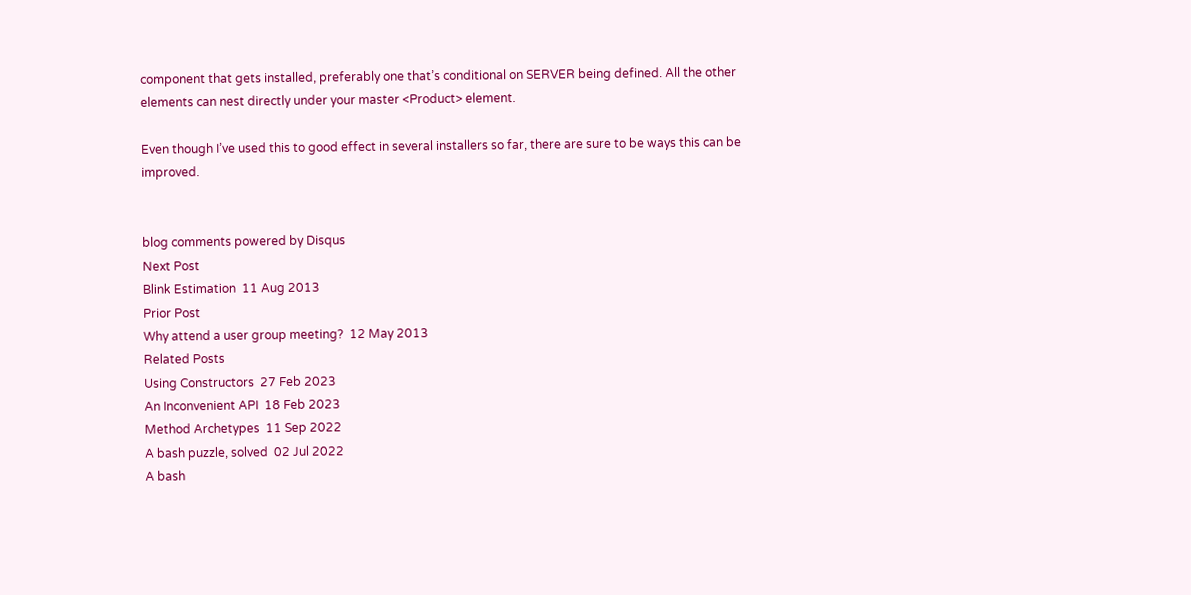component that gets installed, preferably one that’s conditional on SERVER being defined. All the other elements can nest directly under your master <Product> element.

Even though I’ve used this to good effect in several installers so far, there are sure to be ways this can be improved.


blog comments powered by Disqus
Next Post
Blink Estimation  11 Aug 2013
Prior Post
Why attend a user group meeting?  12 May 2013
Related Posts
Using Constructors  27 Feb 2023
An Inconvenient API  18 Feb 2023
Method Archetypes  11 Sep 2022
A bash puzzle, solved  02 Jul 2022
A bash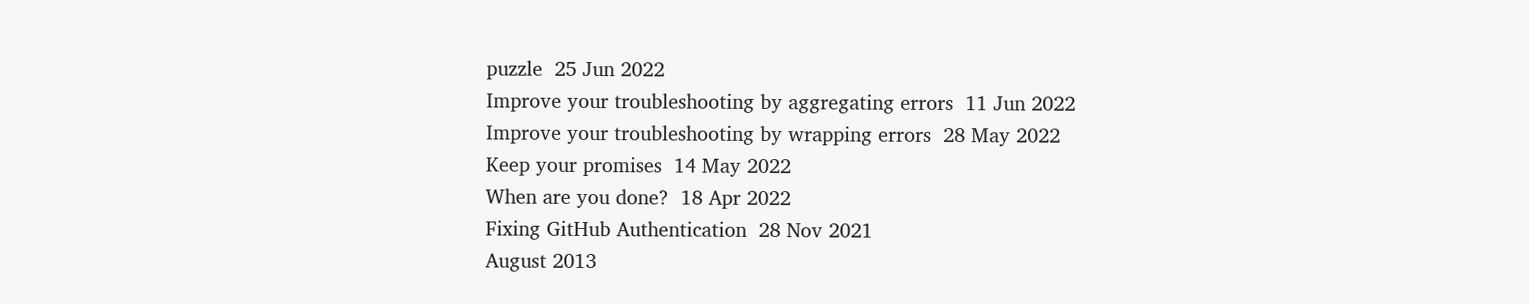puzzle  25 Jun 2022
Improve your troubleshooting by aggregating errors  11 Jun 2022
Improve your troubleshooting by wrapping errors  28 May 2022
Keep your promises  14 May 2022
When are you done?  18 Apr 2022
Fixing GitHub Authentication  28 Nov 2021
August 2013